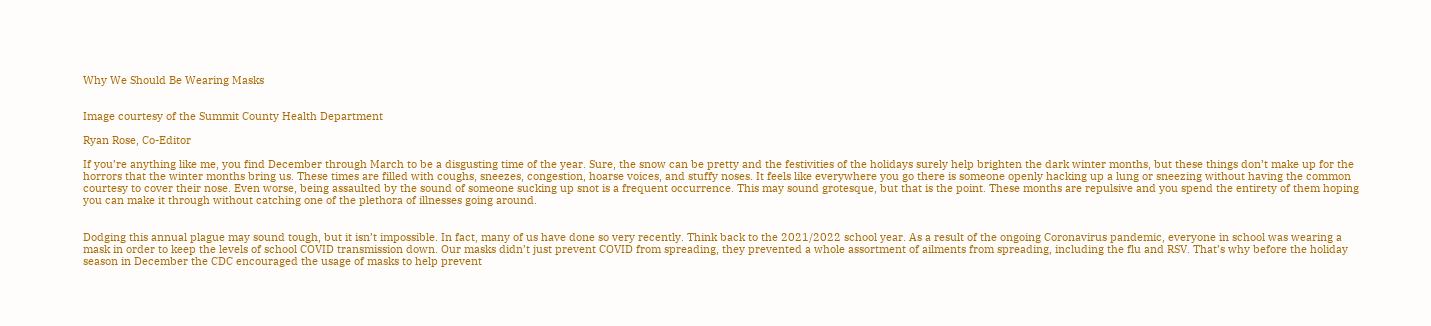Why We Should Be Wearing Masks


Image courtesy of the Summit County Health Department

Ryan Rose, Co-Editor

If you’re anything like me, you find December through March to be a disgusting time of the year. Sure, the snow can be pretty and the festivities of the holidays surely help brighten the dark winter months, but these things don’t make up for the horrors that the winter months bring us. These times are filled with coughs, sneezes, congestion, hoarse voices, and stuffy noses. It feels like everywhere you go there is someone openly hacking up a lung or sneezing without having the common courtesy to cover their nose. Even worse, being assaulted by the sound of someone sucking up snot is a frequent occurrence. This may sound grotesque, but that is the point. These months are repulsive and you spend the entirety of them hoping you can make it through without catching one of the plethora of illnesses going around.


Dodging this annual plague may sound tough, but it isn’t impossible. In fact, many of us have done so very recently. Think back to the 2021/2022 school year. As a result of the ongoing Coronavirus pandemic, everyone in school was wearing a mask in order to keep the levels of school COVID transmission down. Our masks didn’t just prevent COVID from spreading, they prevented a whole assortment of ailments from spreading, including the flu and RSV. That’s why before the holiday season in December the CDC encouraged the usage of masks to help prevent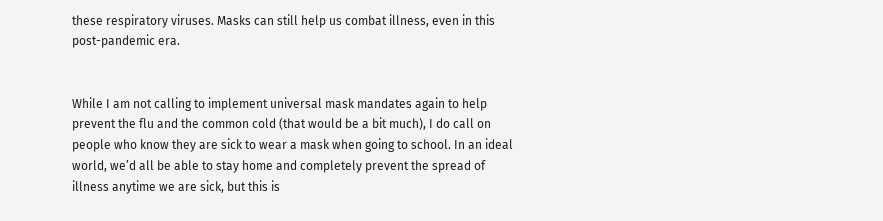these respiratory viruses. Masks can still help us combat illness, even in this post-pandemic era.


While I am not calling to implement universal mask mandates again to help prevent the flu and the common cold (that would be a bit much), I do call on people who know they are sick to wear a mask when going to school. In an ideal world, we’d all be able to stay home and completely prevent the spread of illness anytime we are sick, but this is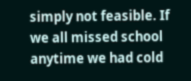simply not feasible. If we all missed school anytime we had cold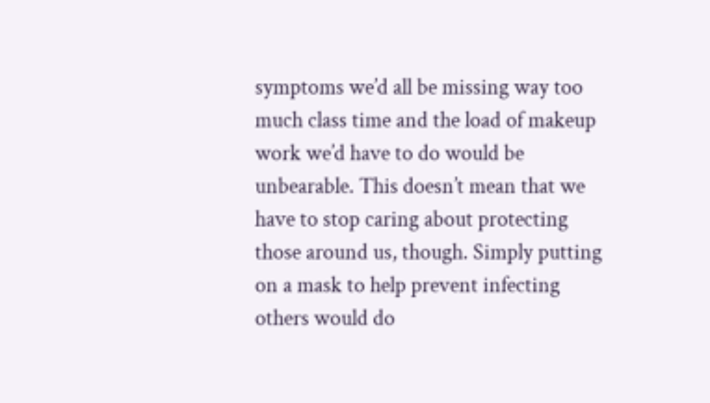symptoms we’d all be missing way too much class time and the load of makeup work we’d have to do would be unbearable. This doesn’t mean that we have to stop caring about protecting those around us, though. Simply putting on a mask to help prevent infecting others would do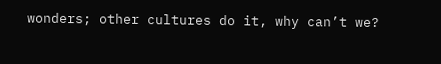wonders; other cultures do it, why can’t we?